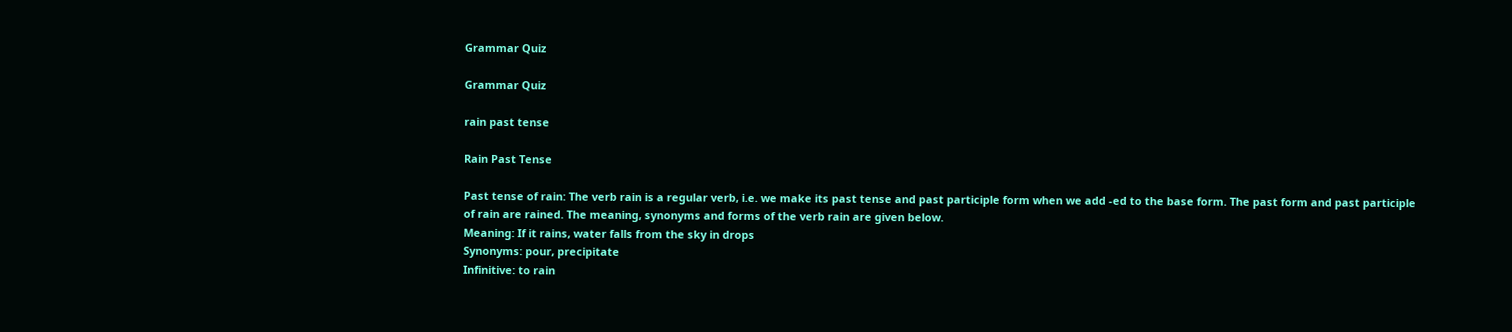Grammar Quiz

Grammar Quiz

rain past tense

Rain Past Tense

Past tense of rain: The verb rain is a regular verb, i.e. we make its past tense and past participle form when we add -ed to the base form. The past form and past participle of rain are rained. The meaning, synonyms and forms of the verb rain are given below.
Meaning: If it rains, water falls from the sky in drops
Synonyms: pour, precipitate
Infinitive: to rain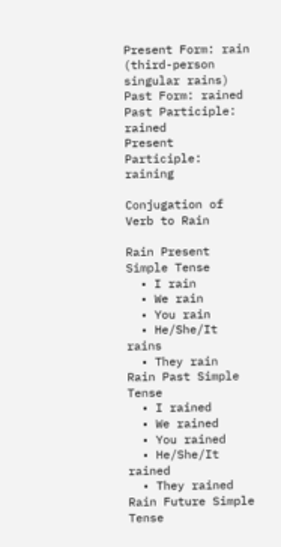Present Form: rain (third-person singular rains)
Past Form: rained
Past Participle: rained
Present Participle: raining

Conjugation of Verb to Rain

Rain Present Simple Tense
  • I rain
  • We rain
  • You rain
  • He/She/It rains
  • They rain
Rain Past Simple Tense
  • I rained
  • We rained
  • You rained
  • He/She/It rained
  • They rained
Rain Future Simple Tense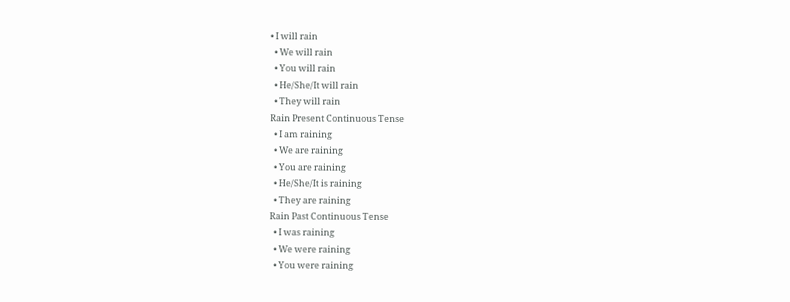• I will rain
  • We will rain
  • You will rain
  • He/She/It will rain
  • They will rain
Rain Present Continuous Tense
  • I am raining
  • We are raining
  • You are raining
  • He/She/It is raining
  • They are raining
Rain Past Continuous Tense
  • I was raining
  • We were raining
  • You were raining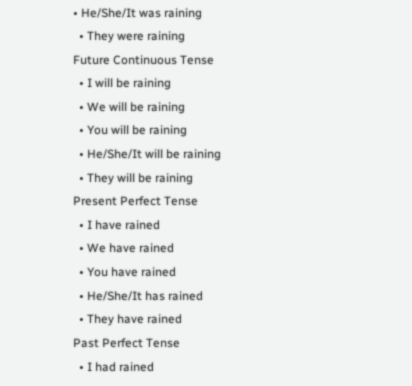• He/She/It was raining
  • They were raining
Future Continuous Tense
  • I will be raining
  • We will be raining
  • You will be raining
  • He/She/It will be raining
  • They will be raining
Present Perfect Tense
  • I have rained
  • We have rained
  • You have rained
  • He/She/It has rained
  • They have rained
Past Perfect Tense
  • I had rained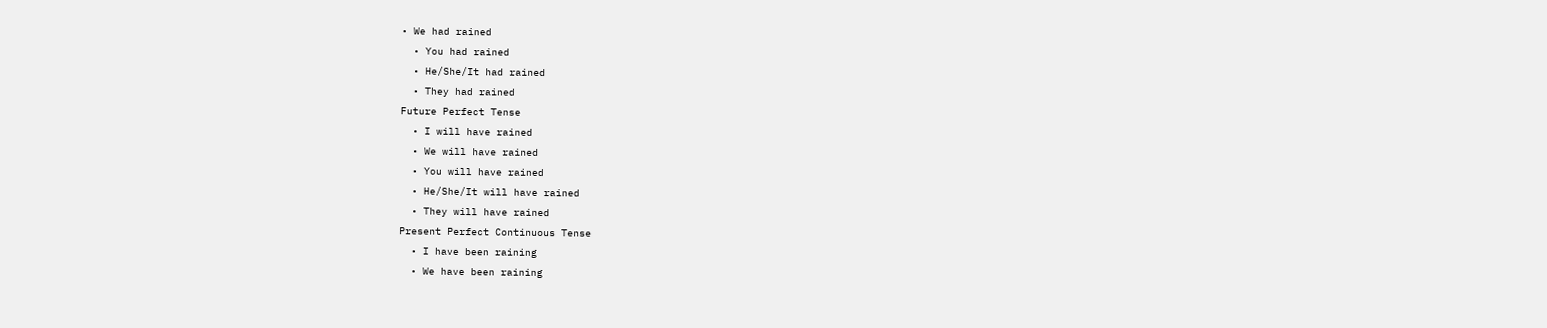• We had rained
  • You had rained
  • He/She/It had rained
  • They had rained
Future Perfect Tense
  • I will have rained
  • We will have rained
  • You will have rained
  • He/She/It will have rained
  • They will have rained
Present Perfect Continuous Tense
  • I have been raining
  • We have been raining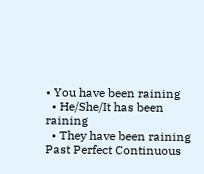• You have been raining
  • He/She/It has been raining
  • They have been raining
Past Perfect Continuous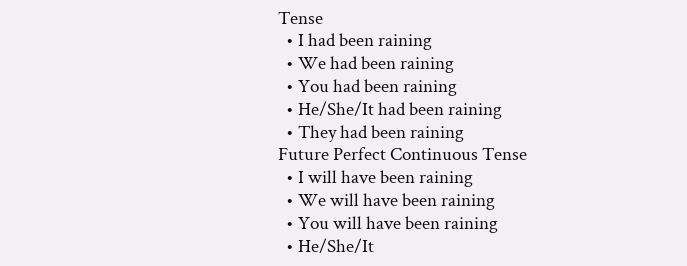Tense
  • I had been raining
  • We had been raining
  • You had been raining
  • He/She/It had been raining
  • They had been raining
Future Perfect Continuous Tense
  • I will have been raining
  • We will have been raining
  • You will have been raining
  • He/She/It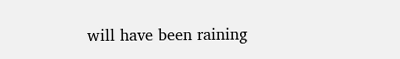will have been raining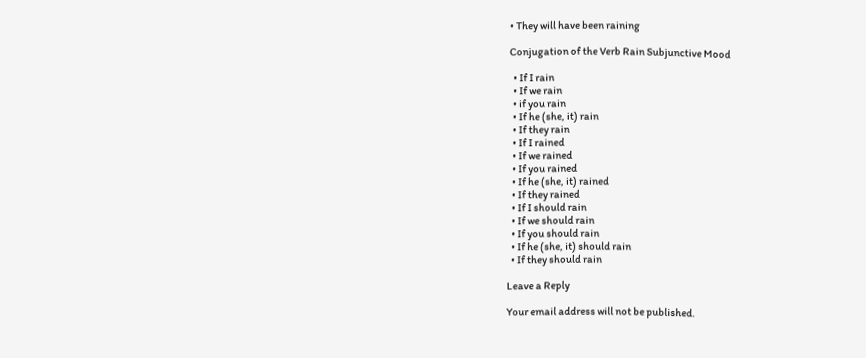• They will have been raining

Conjugation of the Verb Rain Subjunctive Mood

  • If I rain
  • If we rain
  • if you rain
  • If he (she, it) rain
  • If they rain
  • If I rained
  • If we rained
  • If you rained
  • If he (she, it) rained
  • If they rained
  • If I should rain
  • If we should rain
  • If you should rain
  • If he (she, it) should rain
  • If they should rain

Leave a Reply

Your email address will not be published.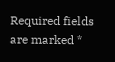Required fields are marked *